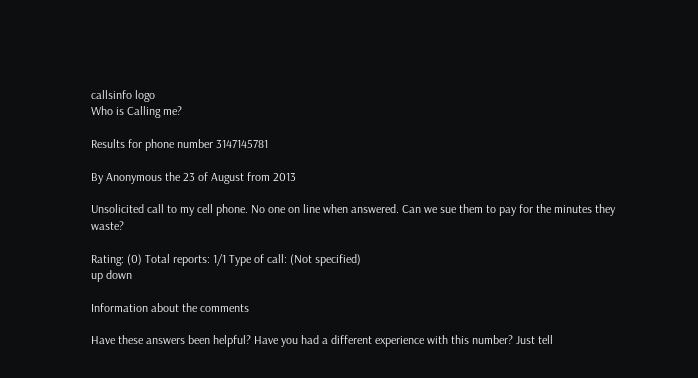callsinfo logo
Who is Calling me?

Results for phone number 3147145781

By Anonymous the 23 of August from 2013

Unsolicited call to my cell phone. No one on line when answered. Can we sue them to pay for the minutes they waste?

Rating: (0) Total reports: 1/1 Type of call: (Not specified)
up down

Information about the comments

Have these answers been helpful? Have you had a different experience with this number? Just tell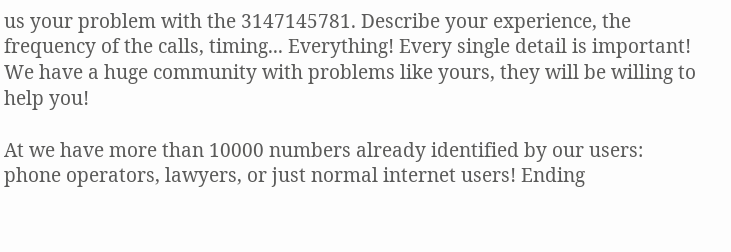us your problem with the 3147145781. Describe your experience, the frequency of the calls, timing... Everything! Every single detail is important! We have a huge community with problems like yours, they will be willing to help you!

At we have more than 10000 numbers already identified by our users: phone operators, lawyers, or just normal internet users! Ending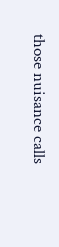those nuisance calls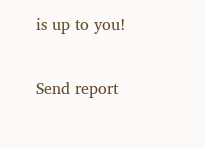is up to you!

Send report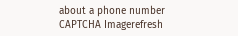about a phone number
CAPTCHA Imagerefresh